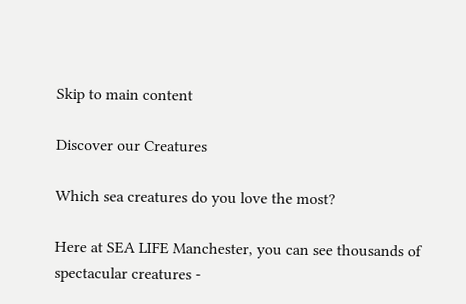Skip to main content

Discover our Creatures

Which sea creatures do you love the most?

Here at SEA LIFE Manchester, you can see thousands of spectacular creatures -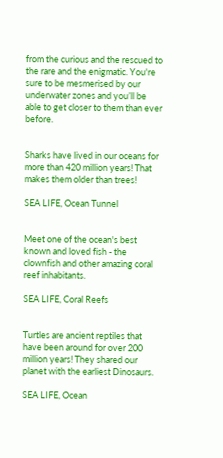from the curious and the rescued to the rare and the enigmatic. You're sure to be mesmerised by our underwater zones and you’ll be able to get closer to them than ever before.


Sharks have lived in our oceans for more than 420 million years! That makes them older than trees!

SEA LIFE, Ocean Tunnel


Meet one of the ocean's best known and loved fish - the clownfish and other amazing coral reef inhabitants.

SEA LIFE, Coral Reefs


Turtles are ancient reptiles that have been around for over 200 million years! They shared our planet with the earliest Dinosaurs.

SEA LIFE, Ocean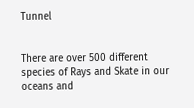Tunnel


There are over 500 different species of Rays and Skate in our oceans and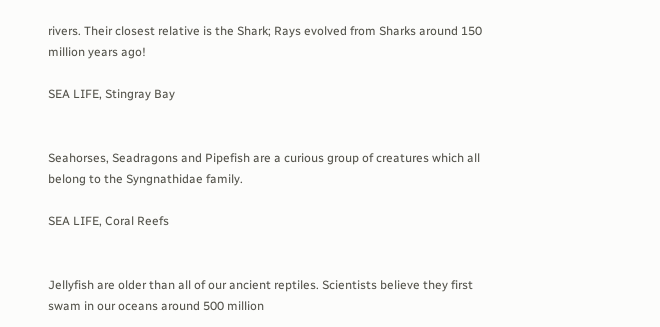rivers. Their closest relative is the Shark; Rays evolved from Sharks around 150 million years ago!

SEA LIFE, Stingray Bay


Seahorses, Seadragons and Pipefish are a curious group of creatures which all belong to the Syngnathidae family.

SEA LIFE, Coral Reefs


Jellyfish are older than all of our ancient reptiles. Scientists believe they first swam in our oceans around 500 million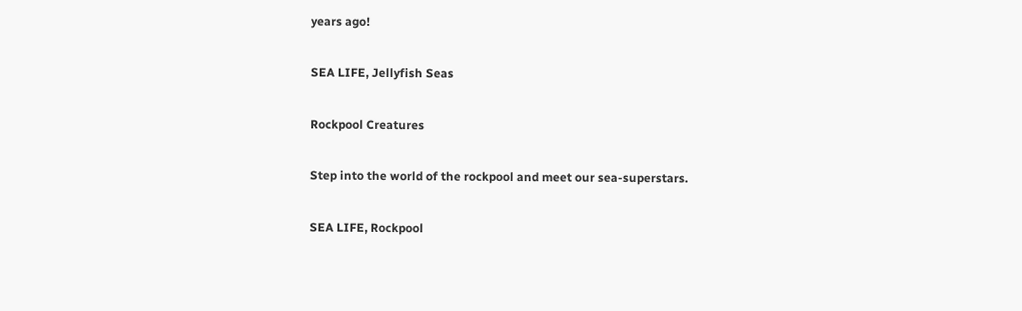years ago!

SEA LIFE, Jellyfish Seas

Rockpool Creatures

Step into the world of the rockpool and meet our sea-superstars.

SEA LIFE, Rockpool